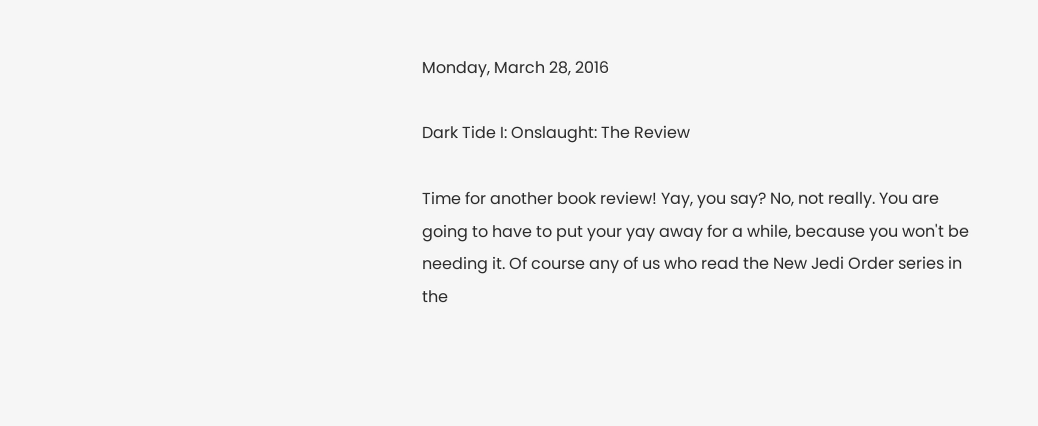Monday, March 28, 2016

Dark Tide I: Onslaught: The Review

Time for another book review! Yay, you say? No, not really. You are going to have to put your yay away for a while, because you won't be needing it. Of course any of us who read the New Jedi Order series in the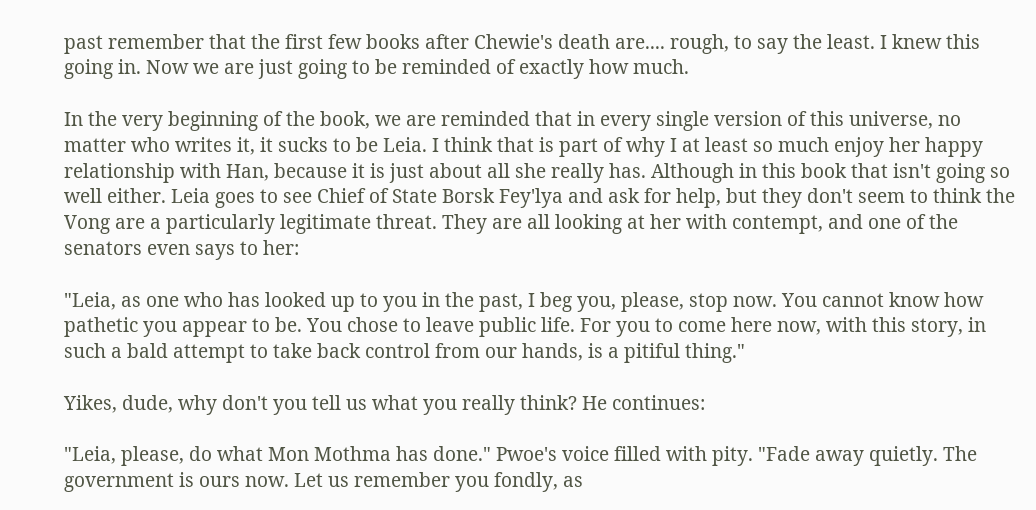past remember that the first few books after Chewie's death are.... rough, to say the least. I knew this going in. Now we are just going to be reminded of exactly how much.

In the very beginning of the book, we are reminded that in every single version of this universe, no matter who writes it, it sucks to be Leia. I think that is part of why I at least so much enjoy her happy relationship with Han, because it is just about all she really has. Although in this book that isn't going so well either. Leia goes to see Chief of State Borsk Fey'lya and ask for help, but they don't seem to think the Vong are a particularly legitimate threat. They are all looking at her with contempt, and one of the senators even says to her:

"Leia, as one who has looked up to you in the past, I beg you, please, stop now. You cannot know how pathetic you appear to be. You chose to leave public life. For you to come here now, with this story, in such a bald attempt to take back control from our hands, is a pitiful thing."

Yikes, dude, why don't you tell us what you really think? He continues:

"Leia, please, do what Mon Mothma has done." Pwoe's voice filled with pity. "Fade away quietly. The government is ours now. Let us remember you fondly, as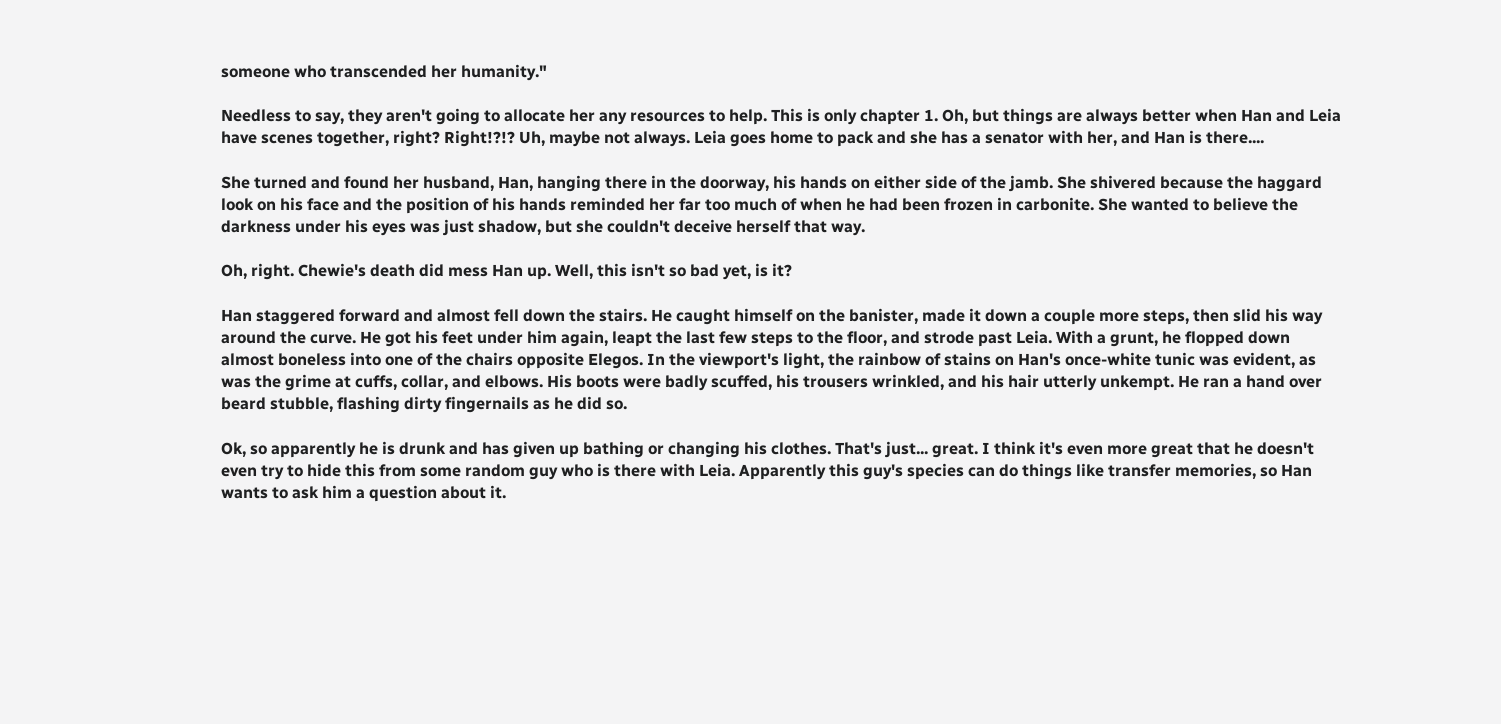someone who transcended her humanity."

Needless to say, they aren't going to allocate her any resources to help. This is only chapter 1. Oh, but things are always better when Han and Leia have scenes together, right? Right!?!? Uh, maybe not always. Leia goes home to pack and she has a senator with her, and Han is there....

She turned and found her husband, Han, hanging there in the doorway, his hands on either side of the jamb. She shivered because the haggard look on his face and the position of his hands reminded her far too much of when he had been frozen in carbonite. She wanted to believe the darkness under his eyes was just shadow, but she couldn't deceive herself that way.

Oh, right. Chewie's death did mess Han up. Well, this isn't so bad yet, is it?

Han staggered forward and almost fell down the stairs. He caught himself on the banister, made it down a couple more steps, then slid his way around the curve. He got his feet under him again, leapt the last few steps to the floor, and strode past Leia. With a grunt, he flopped down almost boneless into one of the chairs opposite Elegos. In the viewport's light, the rainbow of stains on Han's once-white tunic was evident, as was the grime at cuffs, collar, and elbows. His boots were badly scuffed, his trousers wrinkled, and his hair utterly unkempt. He ran a hand over beard stubble, flashing dirty fingernails as he did so.

Ok, so apparently he is drunk and has given up bathing or changing his clothes. That's just... great. I think it's even more great that he doesn't even try to hide this from some random guy who is there with Leia. Apparently this guy's species can do things like transfer memories, so Han wants to ask him a question about it.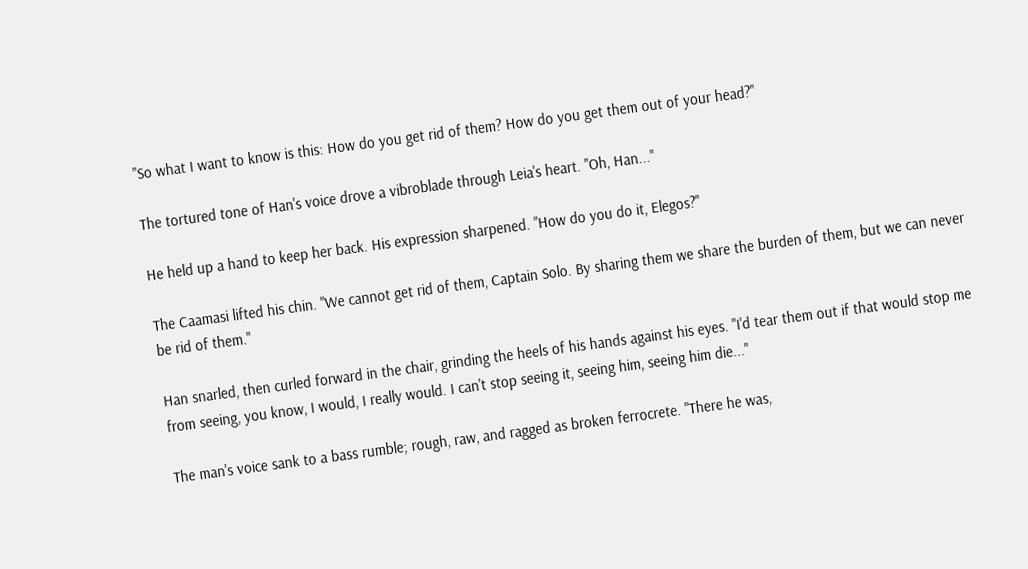"So what I want to know is this: How do you get rid of them? How do you get them out of your head?"

The tortured tone of Han's voice drove a vibroblade through Leia's heart. "Oh, Han..."

He held up a hand to keep her back. His expression sharpened. "How do you do it, Elegos?"

The Caamasi lifted his chin. "We cannot get rid of them, Captain Solo. By sharing them we share the burden of them, but we can never be rid of them."

Han snarled, then curled forward in the chair, grinding the heels of his hands against his eyes. "I'd tear them out if that would stop me from seeing, you know, I would, I really would. I can't stop seeing it, seeing him, seeing him die..."

The man's voice sank to a bass rumble; rough, raw, and ragged as broken ferrocrete. "There he was,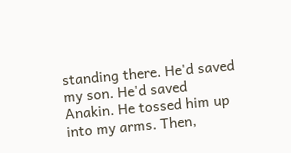standing there. He'd saved my son. He'd saved Anakin. He tossed him up into my arms. Then,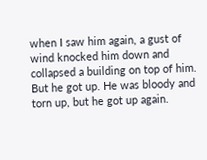when I saw him again, a gust of wind knocked him down and collapsed a building on top of him. But he got up. He was bloody and torn up, but he got up again.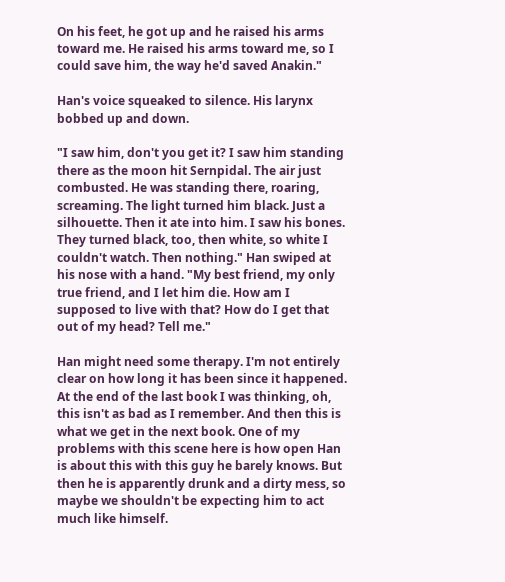On his feet, he got up and he raised his arms toward me. He raised his arms toward me, so I could save him, the way he'd saved Anakin."

Han's voice squeaked to silence. His larynx bobbed up and down.

"I saw him, don't you get it? I saw him standing there as the moon hit Sernpidal. The air just combusted. He was standing there, roaring, screaming. The light turned him black. Just a silhouette. Then it ate into him. I saw his bones. They turned black, too, then white, so white I couldn't watch. Then nothing." Han swiped at his nose with a hand. "My best friend, my only true friend, and I let him die. How am I supposed to live with that? How do I get that out of my head? Tell me."

Han might need some therapy. I'm not entirely clear on how long it has been since it happened. At the end of the last book I was thinking, oh, this isn't as bad as I remember. And then this is what we get in the next book. One of my problems with this scene here is how open Han is about this with this guy he barely knows. But then he is apparently drunk and a dirty mess, so maybe we shouldn't be expecting him to act much like himself.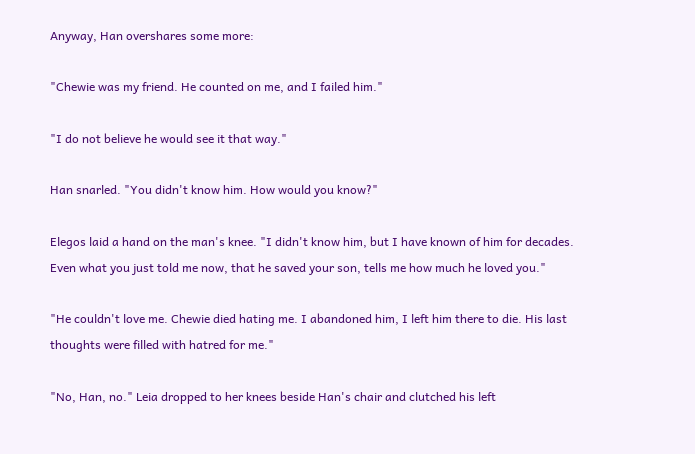Anyway, Han overshares some more:

"Chewie was my friend. He counted on me, and I failed him."

"I do not believe he would see it that way."

Han snarled. "You didn't know him. How would you know?"

Elegos laid a hand on the man's knee. "I didn't know him, but I have known of him for decades. Even what you just told me now, that he saved your son, tells me how much he loved you."

"He couldn't love me. Chewie died hating me. I abandoned him, I left him there to die. His last thoughts were filled with hatred for me."

"No, Han, no." Leia dropped to her knees beside Han's chair and clutched his left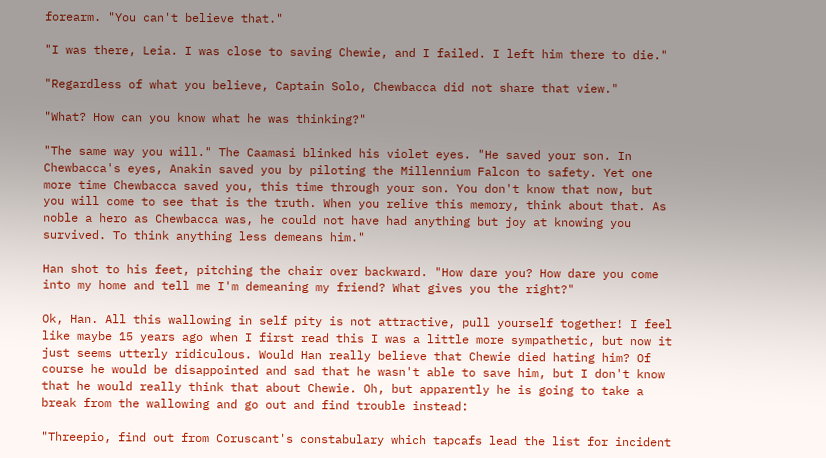forearm. "You can't believe that."

"I was there, Leia. I was close to saving Chewie, and I failed. I left him there to die."

"Regardless of what you believe, Captain Solo, Chewbacca did not share that view."

"What? How can you know what he was thinking?"

"The same way you will." The Caamasi blinked his violet eyes. "He saved your son. In Chewbacca's eyes, Anakin saved you by piloting the Millennium Falcon to safety. Yet one more time Chewbacca saved you, this time through your son. You don't know that now, but you will come to see that is the truth. When you relive this memory, think about that. As noble a hero as Chewbacca was, he could not have had anything but joy at knowing you survived. To think anything less demeans him."

Han shot to his feet, pitching the chair over backward. "How dare you? How dare you come into my home and tell me I'm demeaning my friend? What gives you the right?"

Ok, Han. All this wallowing in self pity is not attractive, pull yourself together! I feel like maybe 15 years ago when I first read this I was a little more sympathetic, but now it just seems utterly ridiculous. Would Han really believe that Chewie died hating him? Of course he would be disappointed and sad that he wasn't able to save him, but I don't know that he would really think that about Chewie. Oh, but apparently he is going to take a break from the wallowing and go out and find trouble instead:

"Threepio, find out from Coruscant's constabulary which tapcafs lead the list for incident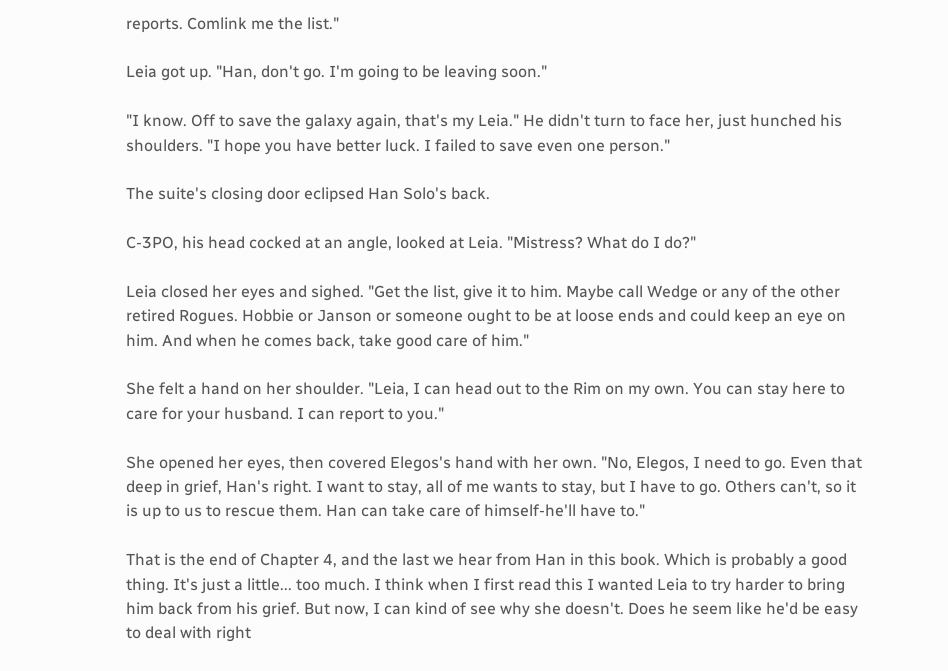reports. Comlink me the list."

Leia got up. "Han, don't go. I'm going to be leaving soon."

"I know. Off to save the galaxy again, that's my Leia." He didn't turn to face her, just hunched his shoulders. "I hope you have better luck. I failed to save even one person."

The suite's closing door eclipsed Han Solo's back.

C-3PO, his head cocked at an angle, looked at Leia. "Mistress? What do I do?"

Leia closed her eyes and sighed. "Get the list, give it to him. Maybe call Wedge or any of the other retired Rogues. Hobbie or Janson or someone ought to be at loose ends and could keep an eye on him. And when he comes back, take good care of him."

She felt a hand on her shoulder. "Leia, I can head out to the Rim on my own. You can stay here to care for your husband. I can report to you."

She opened her eyes, then covered Elegos's hand with her own. "No, Elegos, I need to go. Even that deep in grief, Han's right. I want to stay, all of me wants to stay, but I have to go. Others can't, so it is up to us to rescue them. Han can take care of himself-he'll have to."

That is the end of Chapter 4, and the last we hear from Han in this book. Which is probably a good thing. It's just a little... too much. I think when I first read this I wanted Leia to try harder to bring him back from his grief. But now, I can kind of see why she doesn't. Does he seem like he'd be easy to deal with right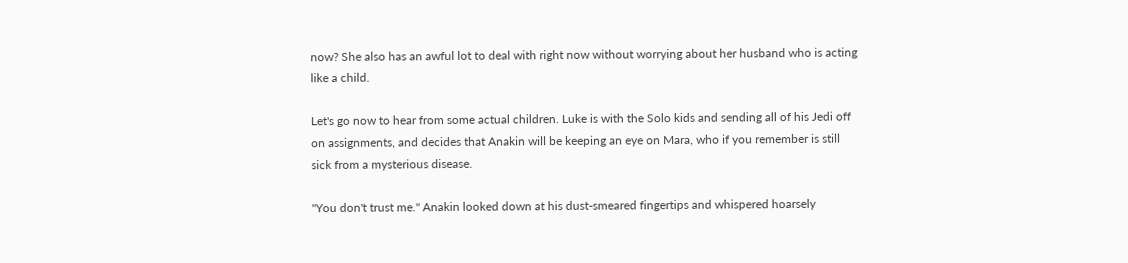now? She also has an awful lot to deal with right now without worrying about her husband who is acting like a child.

Let's go now to hear from some actual children. Luke is with the Solo kids and sending all of his Jedi off on assignments, and decides that Anakin will be keeping an eye on Mara, who if you remember is still sick from a mysterious disease.

"You don't trust me." Anakin looked down at his dust-smeared fingertips and whispered hoarsely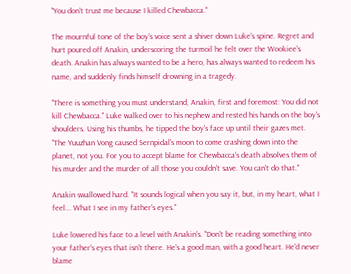"You don't trust me because I killed Chewbacca."

The mournful tone of the boy's voice sent a shiver down Luke's spine. Regret and hurt poured off Anakin, underscoring the turmoil he felt over the Wookiee's death. Anakin has always wanted to be a hero, has always wanted to redeem his name, and suddenly finds himself drowning in a tragedy.

"There is something you must understand, Anakin, first and foremost: You did not kill Chewbacca." Luke walked over to his nephew and rested his hands on the boy's shoulders. Using his thumbs, he tipped the boy's face up until their gazes met. "The Yuuzhan Vong caused Sernpidal's moon to come crashing down into the planet, not you. For you to accept blame for Chewbacca's death absolves them of his murder and the murder of all those you couldn't save. You can't do that."

Anakin swallowed hard. "It sounds logical when you say it, but, in my heart, what I feel... What I see in my father's eyes."

Luke lowered his face to a level with Anakin's. "Don't be reading something into your father's eyes that isn't there. He's a good man, with a good heart. He'd never blame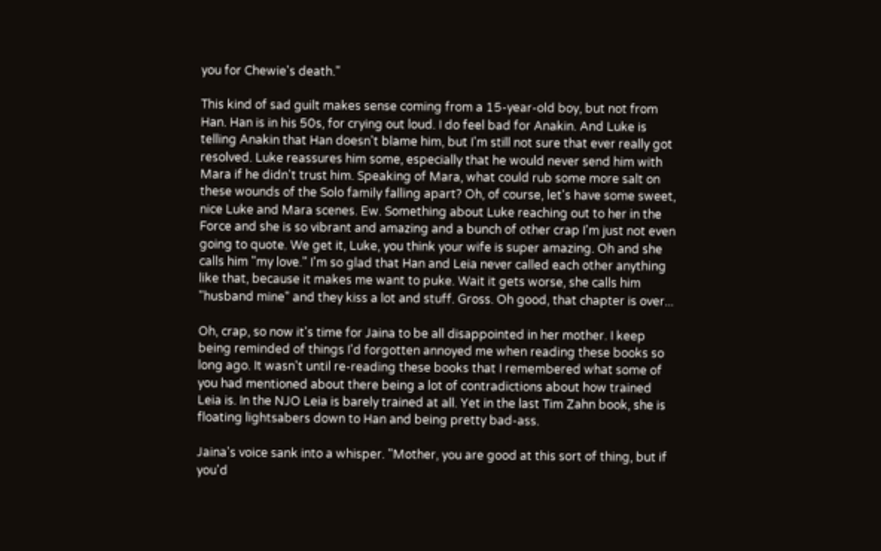you for Chewie's death."

This kind of sad guilt makes sense coming from a 15-year-old boy, but not from Han. Han is in his 50s, for crying out loud. I do feel bad for Anakin. And Luke is telling Anakin that Han doesn't blame him, but I'm still not sure that ever really got resolved. Luke reassures him some, especially that he would never send him with Mara if he didn't trust him. Speaking of Mara, what could rub some more salt on these wounds of the Solo family falling apart? Oh, of course, let's have some sweet, nice Luke and Mara scenes. Ew. Something about Luke reaching out to her in the Force and she is so vibrant and amazing and a bunch of other crap I'm just not even going to quote. We get it, Luke, you think your wife is super amazing. Oh and she calls him "my love." I'm so glad that Han and Leia never called each other anything like that, because it makes me want to puke. Wait it gets worse, she calls him "husband mine" and they kiss a lot and stuff. Gross. Oh good, that chapter is over...

Oh, crap, so now it's time for Jaina to be all disappointed in her mother. I keep being reminded of things I'd forgotten annoyed me when reading these books so long ago. It wasn't until re-reading these books that I remembered what some of you had mentioned about there being a lot of contradictions about how trained Leia is. In the NJO Leia is barely trained at all. Yet in the last Tim Zahn book, she is floating lightsabers down to Han and being pretty bad-ass.

Jaina's voice sank into a whisper. "Mother, you are good at this sort of thing, but if you'd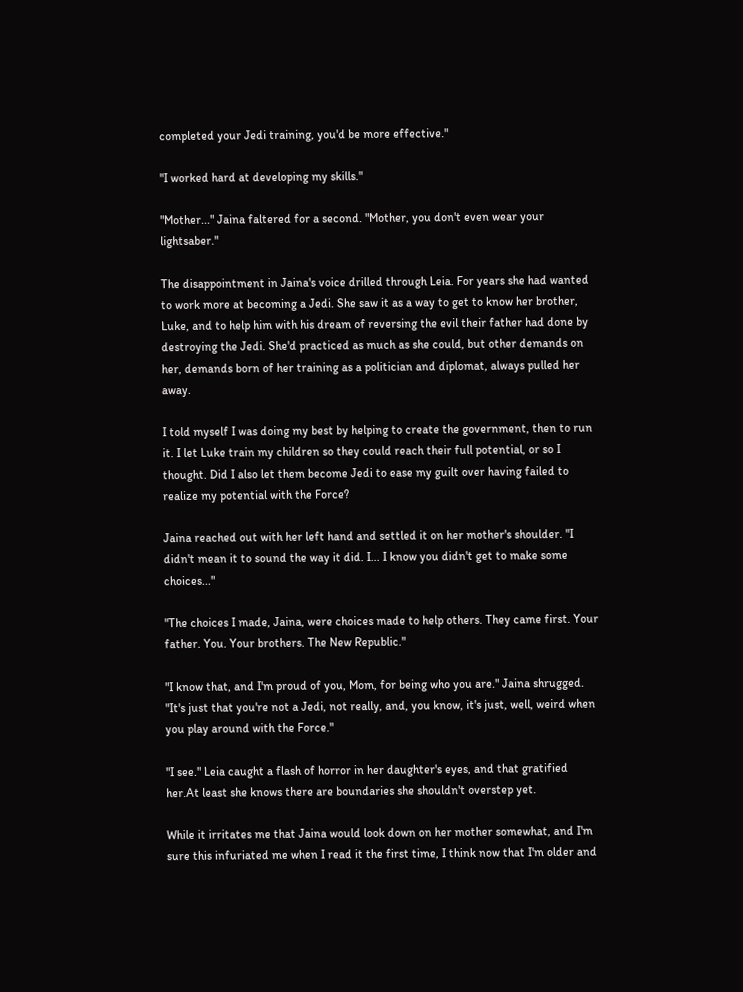completed your Jedi training, you'd be more effective."

"I worked hard at developing my skills."

"Mother..." Jaina faltered for a second. "Mother, you don't even wear your lightsaber."

The disappointment in Jaina's voice drilled through Leia. For years she had wanted to work more at becoming a Jedi. She saw it as a way to get to know her brother, Luke, and to help him with his dream of reversing the evil their father had done by destroying the Jedi. She'd practiced as much as she could, but other demands on her, demands born of her training as a politician and diplomat, always pulled her away.

I told myself I was doing my best by helping to create the government, then to run it. I let Luke train my children so they could reach their full potential, or so I thought. Did I also let them become Jedi to ease my guilt over having failed to realize my potential with the Force?

Jaina reached out with her left hand and settled it on her mother's shoulder. "I didn't mean it to sound the way it did. I... I know you didn't get to make some choices..."

"The choices I made, Jaina, were choices made to help others. They came first. Your father. You. Your brothers. The New Republic."

"I know that, and I'm proud of you, Mom, for being who you are." Jaina shrugged. "It's just that you're not a Jedi, not really, and, you know, it's just, well, weird when you play around with the Force."

"I see." Leia caught a flash of horror in her daughter's eyes, and that gratified her.At least she knows there are boundaries she shouldn't overstep yet.

While it irritates me that Jaina would look down on her mother somewhat, and I'm sure this infuriated me when I read it the first time, I think now that I'm older and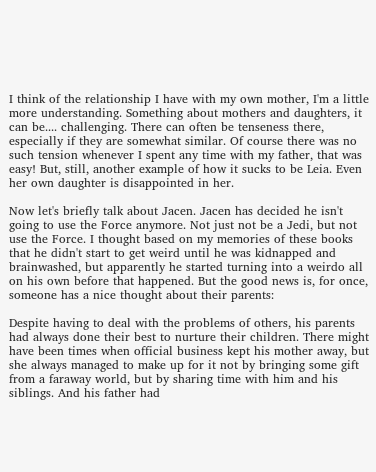I think of the relationship I have with my own mother, I'm a little more understanding. Something about mothers and daughters, it can be.... challenging. There can often be tenseness there, especially if they are somewhat similar. Of course there was no such tension whenever I spent any time with my father, that was easy! But, still, another example of how it sucks to be Leia. Even her own daughter is disappointed in her.

Now let's briefly talk about Jacen. Jacen has decided he isn't going to use the Force anymore. Not just not be a Jedi, but not use the Force. I thought based on my memories of these books that he didn't start to get weird until he was kidnapped and brainwashed, but apparently he started turning into a weirdo all on his own before that happened. But the good news is, for once, someone has a nice thought about their parents:

Despite having to deal with the problems of others, his parents had always done their best to nurture their children. There might have been times when official business kept his mother away, but she always managed to make up for it not by bringing some gift from a faraway world, but by sharing time with him and his siblings. And his father had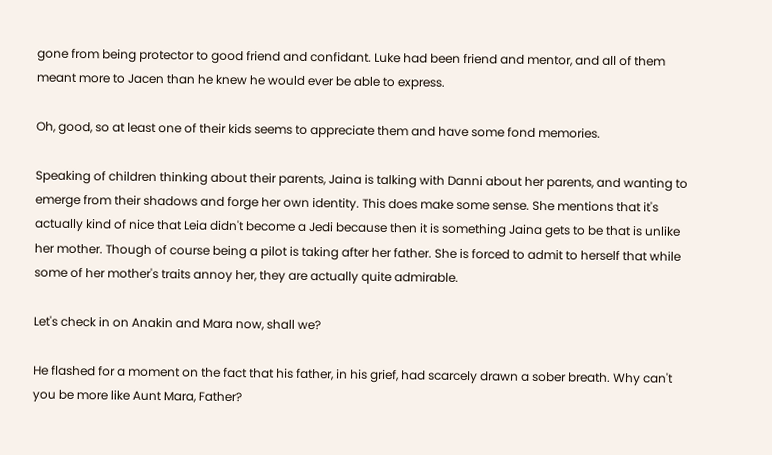gone from being protector to good friend and confidant. Luke had been friend and mentor, and all of them meant more to Jacen than he knew he would ever be able to express.

Oh, good, so at least one of their kids seems to appreciate them and have some fond memories.

Speaking of children thinking about their parents, Jaina is talking with Danni about her parents, and wanting to emerge from their shadows and forge her own identity. This does make some sense. She mentions that it's actually kind of nice that Leia didn't become a Jedi because then it is something Jaina gets to be that is unlike her mother. Though of course being a pilot is taking after her father. She is forced to admit to herself that while some of her mother's traits annoy her, they are actually quite admirable.

Let's check in on Anakin and Mara now, shall we?

He flashed for a moment on the fact that his father, in his grief, had scarcely drawn a sober breath. Why can't you be more like Aunt Mara, Father?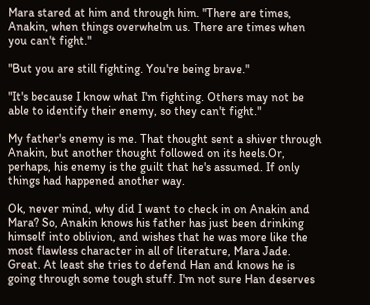Mara stared at him and through him. "There are times, Anakin, when things overwhelm us. There are times when you can't fight."

"But you are still fighting. You're being brave."

"It's because I know what I'm fighting. Others may not be able to identify their enemy, so they can't fight."

My father's enemy is me. That thought sent a shiver through Anakin, but another thought followed on its heels.Or, perhaps, his enemy is the guilt that he's assumed. If only things had happened another way.

Ok, never mind, why did I want to check in on Anakin and Mara? So, Anakin knows his father has just been drinking himself into oblivion, and wishes that he was more like the most flawless character in all of literature, Mara Jade. Great. At least she tries to defend Han and knows he is going through some tough stuff. I'm not sure Han deserves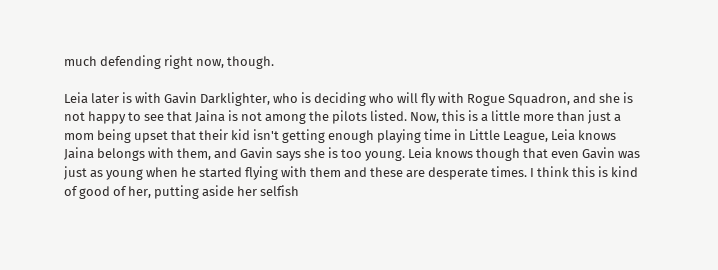much defending right now, though.

Leia later is with Gavin Darklighter, who is deciding who will fly with Rogue Squadron, and she is not happy to see that Jaina is not among the pilots listed. Now, this is a little more than just a mom being upset that their kid isn't getting enough playing time in Little League, Leia knows Jaina belongs with them, and Gavin says she is too young. Leia knows though that even Gavin was just as young when he started flying with them and these are desperate times. I think this is kind of good of her, putting aside her selfish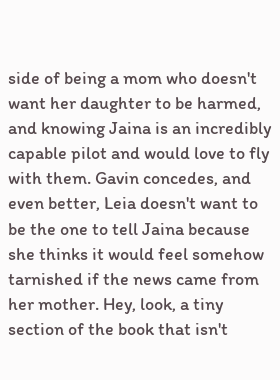side of being a mom who doesn't want her daughter to be harmed, and knowing Jaina is an incredibly capable pilot and would love to fly with them. Gavin concedes, and even better, Leia doesn't want to be the one to tell Jaina because she thinks it would feel somehow tarnished if the news came from her mother. Hey, look, a tiny section of the book that isn't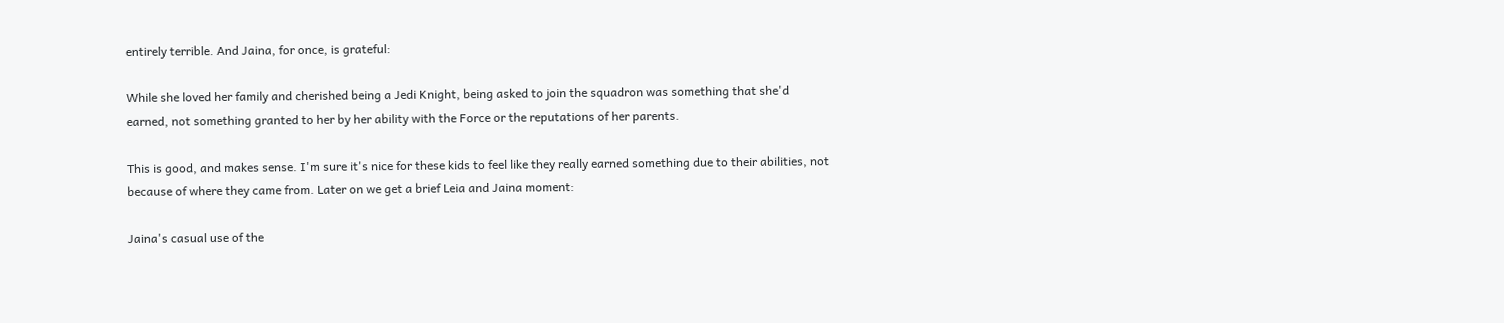entirely terrible. And Jaina, for once, is grateful:

While she loved her family and cherished being a Jedi Knight, being asked to join the squadron was something that she'd earned, not something granted to her by her ability with the Force or the reputations of her parents.

This is good, and makes sense. I'm sure it's nice for these kids to feel like they really earned something due to their abilities, not because of where they came from. Later on we get a brief Leia and Jaina moment:

Jaina's casual use of the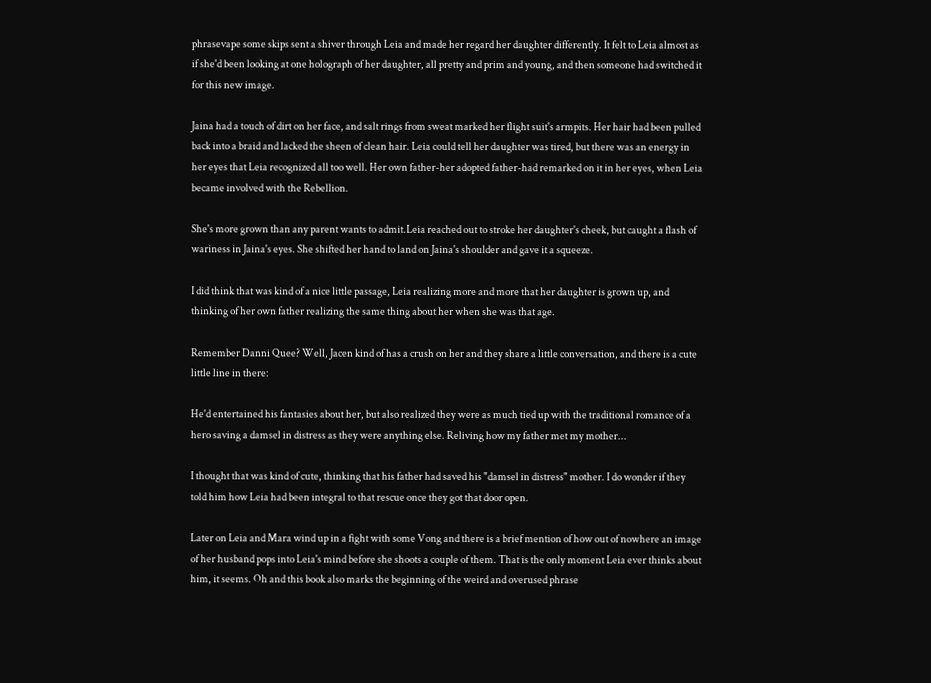phrasevape some skips sent a shiver through Leia and made her regard her daughter differently. It felt to Leia almost as if she'd been looking at one holograph of her daughter, all pretty and prim and young, and then someone had switched it for this new image.

Jaina had a touch of dirt on her face, and salt rings from sweat marked her flight suit's armpits. Her hair had been pulled back into a braid and lacked the sheen of clean hair. Leia could tell her daughter was tired, but there was an energy in her eyes that Leia recognized all too well. Her own father-her adopted father-had remarked on it in her eyes, when Leia became involved with the Rebellion.

She's more grown than any parent wants to admit.Leia reached out to stroke her daughter's cheek, but caught a flash of wariness in Jaina's eyes. She shifted her hand to land on Jaina's shoulder and gave it a squeeze.

I did think that was kind of a nice little passage, Leia realizing more and more that her daughter is grown up, and thinking of her own father realizing the same thing about her when she was that age.

Remember Danni Quee? Well, Jacen kind of has a crush on her and they share a little conversation, and there is a cute little line in there:

He'd entertained his fantasies about her, but also realized they were as much tied up with the traditional romance of a hero saving a damsel in distress as they were anything else. Reliving how my father met my mother...

I thought that was kind of cute, thinking that his father had saved his "damsel in distress" mother. I do wonder if they told him how Leia had been integral to that rescue once they got that door open.

Later on Leia and Mara wind up in a fight with some Vong and there is a brief mention of how out of nowhere an image of her husband pops into Leia's mind before she shoots a couple of them. That is the only moment Leia ever thinks about him, it seems. Oh and this book also marks the beginning of the weird and overused phrase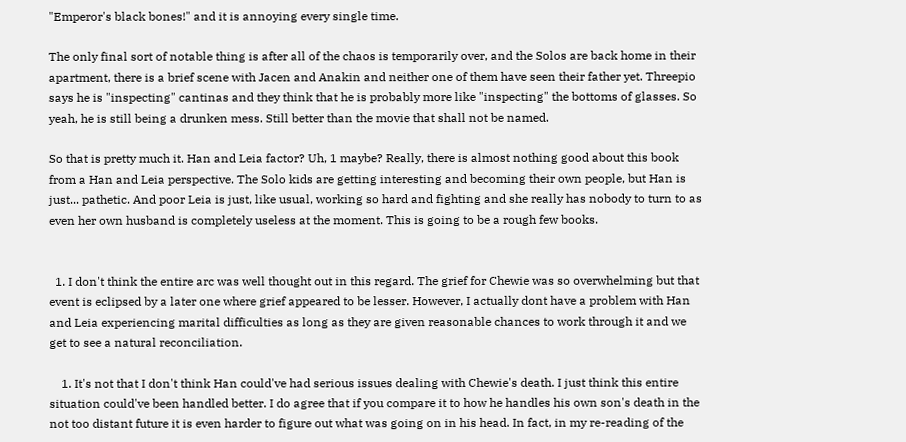"Emperor's black bones!" and it is annoying every single time.

The only final sort of notable thing is after all of the chaos is temporarily over, and the Solos are back home in their apartment, there is a brief scene with Jacen and Anakin and neither one of them have seen their father yet. Threepio says he is "inspecting" cantinas and they think that he is probably more like "inspecting" the bottoms of glasses. So yeah, he is still being a drunken mess. Still better than the movie that shall not be named.

So that is pretty much it. Han and Leia factor? Uh, 1 maybe? Really, there is almost nothing good about this book from a Han and Leia perspective. The Solo kids are getting interesting and becoming their own people, but Han is just... pathetic. And poor Leia is just, like usual, working so hard and fighting and she really has nobody to turn to as even her own husband is completely useless at the moment. This is going to be a rough few books.


  1. I don't think the entire arc was well thought out in this regard. The grief for Chewie was so overwhelming but that event is eclipsed by a later one where grief appeared to be lesser. However, I actually dont have a problem with Han and Leia experiencing marital difficulties as long as they are given reasonable chances to work through it and we get to see a natural reconciliation.

    1. It's not that I don't think Han could've had serious issues dealing with Chewie's death. I just think this entire situation could've been handled better. I do agree that if you compare it to how he handles his own son's death in the not too distant future it is even harder to figure out what was going on in his head. In fact, in my re-reading of the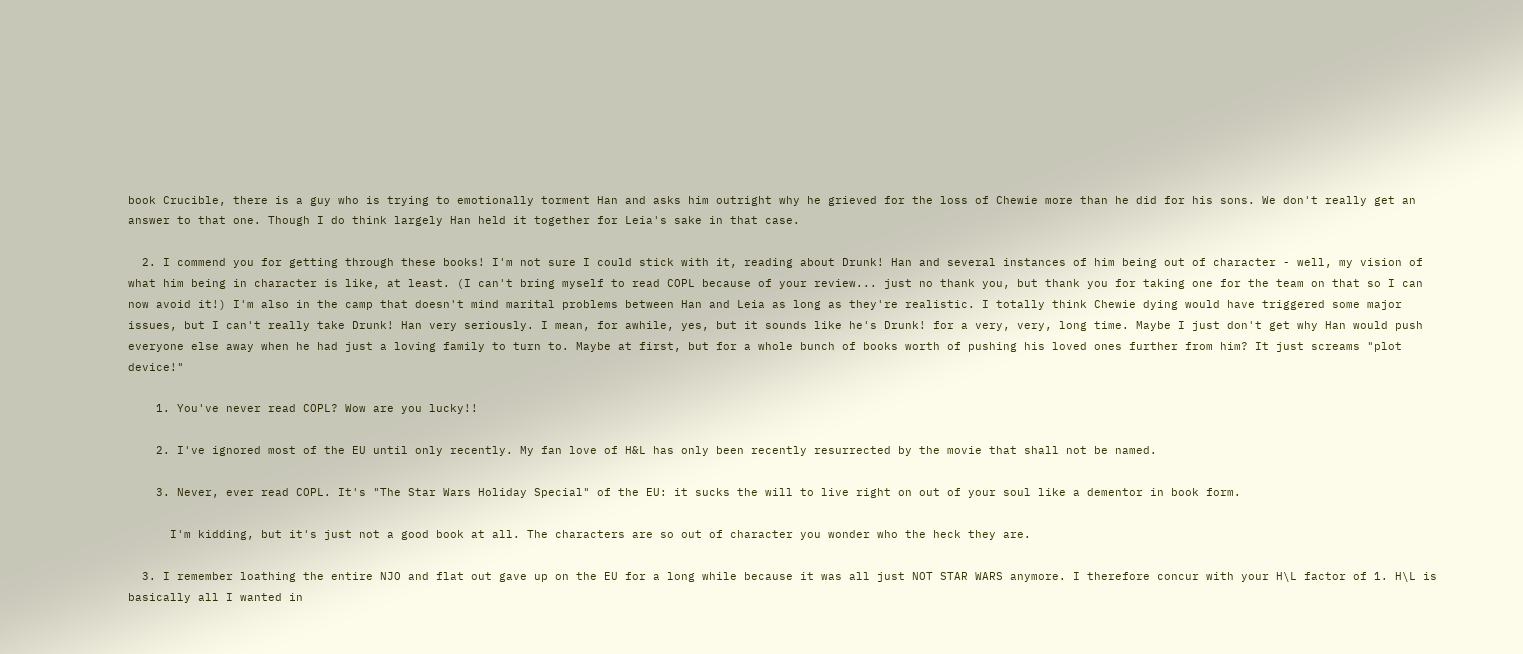book Crucible, there is a guy who is trying to emotionally torment Han and asks him outright why he grieved for the loss of Chewie more than he did for his sons. We don't really get an answer to that one. Though I do think largely Han held it together for Leia's sake in that case.

  2. I commend you for getting through these books! I'm not sure I could stick with it, reading about Drunk! Han and several instances of him being out of character - well, my vision of what him being in character is like, at least. (I can't bring myself to read COPL because of your review... just no thank you, but thank you for taking one for the team on that so I can now avoid it!) I'm also in the camp that doesn't mind marital problems between Han and Leia as long as they're realistic. I totally think Chewie dying would have triggered some major issues, but I can't really take Drunk! Han very seriously. I mean, for awhile, yes, but it sounds like he's Drunk! for a very, very, long time. Maybe I just don't get why Han would push everyone else away when he had just a loving family to turn to. Maybe at first, but for a whole bunch of books worth of pushing his loved ones further from him? It just screams "plot device!"

    1. You've never read COPL? Wow are you lucky!!

    2. I've ignored most of the EU until only recently. My fan love of H&L has only been recently resurrected by the movie that shall not be named.

    3. Never, ever read COPL. It's "The Star Wars Holiday Special" of the EU: it sucks the will to live right on out of your soul like a dementor in book form.

      I'm kidding, but it's just not a good book at all. The characters are so out of character you wonder who the heck they are.

  3. I remember loathing the entire NJO and flat out gave up on the EU for a long while because it was all just NOT STAR WARS anymore. I therefore concur with your H\L factor of 1. H\L is basically all I wanted in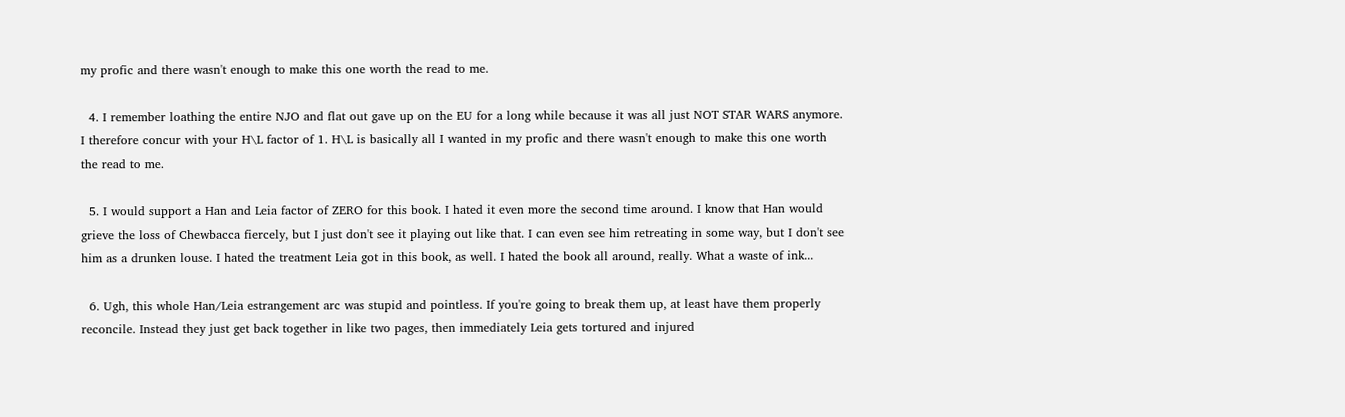my profic and there wasn't enough to make this one worth the read to me.

  4. I remember loathing the entire NJO and flat out gave up on the EU for a long while because it was all just NOT STAR WARS anymore. I therefore concur with your H\L factor of 1. H\L is basically all I wanted in my profic and there wasn't enough to make this one worth the read to me.

  5. I would support a Han and Leia factor of ZERO for this book. I hated it even more the second time around. I know that Han would grieve the loss of Chewbacca fiercely, but I just don't see it playing out like that. I can even see him retreating in some way, but I don't see him as a drunken louse. I hated the treatment Leia got in this book, as well. I hated the book all around, really. What a waste of ink...

  6. Ugh, this whole Han/Leia estrangement arc was stupid and pointless. If you're going to break them up, at least have them properly reconcile. Instead they just get back together in like two pages, then immediately Leia gets tortured and injured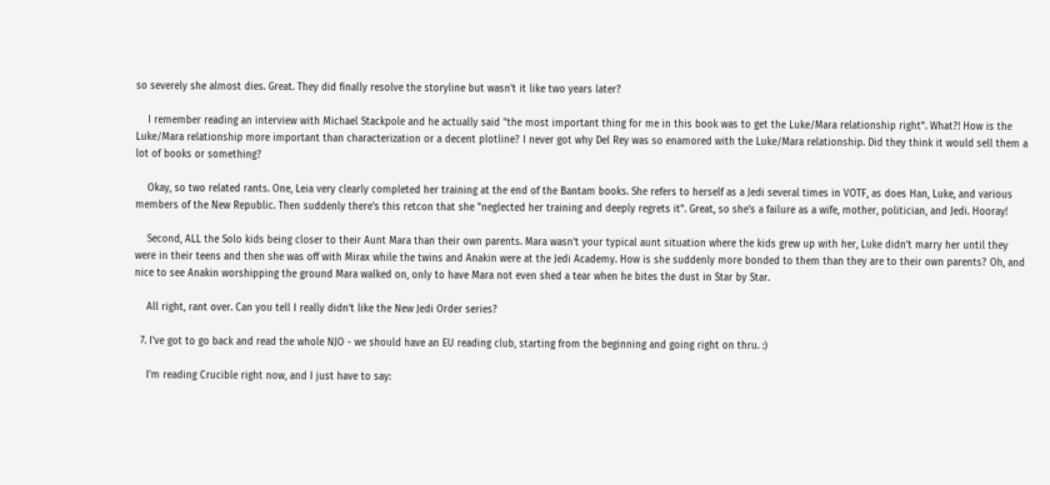so severely she almost dies. Great. They did finally resolve the storyline but wasn't it like two years later?

    I remember reading an interview with Michael Stackpole and he actually said "the most important thing for me in this book was to get the Luke/Mara relationship right". What?! How is the Luke/Mara relationship more important than characterization or a decent plotline? I never got why Del Rey was so enamored with the Luke/Mara relationship. Did they think it would sell them a lot of books or something?

    Okay, so two related rants. One, Leia very clearly completed her training at the end of the Bantam books. She refers to herself as a Jedi several times in VOTF, as does Han, Luke, and various members of the New Republic. Then suddenly there's this retcon that she "neglected her training and deeply regrets it". Great, so she's a failure as a wife, mother, politician, and Jedi. Hooray!

    Second, ALL the Solo kids being closer to their Aunt Mara than their own parents. Mara wasn't your typical aunt situation where the kids grew up with her, Luke didn't marry her until they were in their teens and then she was off with Mirax while the twins and Anakin were at the Jedi Academy. How is she suddenly more bonded to them than they are to their own parents? Oh, and nice to see Anakin worshipping the ground Mara walked on, only to have Mara not even shed a tear when he bites the dust in Star by Star.

    All right, rant over. Can you tell I really didn't like the New Jedi Order series?

  7. I've got to go back and read the whole NJO - we should have an EU reading club, starting from the beginning and going right on thru. :)

    I'm reading Crucible right now, and I just have to say: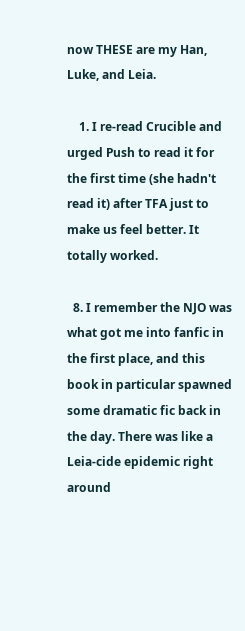now THESE are my Han, Luke, and Leia.

    1. I re-read Crucible and urged Push to read it for the first time (she hadn't read it) after TFA just to make us feel better. It totally worked.

  8. I remember the NJO was what got me into fanfic in the first place, and this book in particular spawned some dramatic fic back in the day. There was like a Leia-cide epidemic right around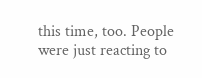this time, too. People were just reacting to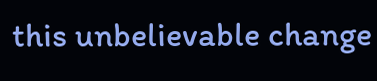this unbelievable change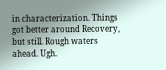in characterization. Things got better around Recovery, but still. Rough waters ahead. Ugh.